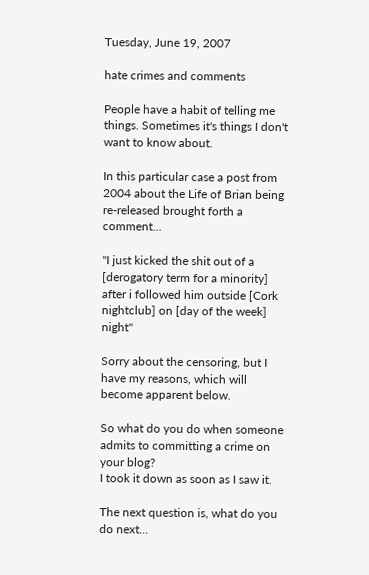Tuesday, June 19, 2007

hate crimes and comments

People have a habit of telling me things. Sometimes it's things I don't want to know about.

In this particular case a post from 2004 about the Life of Brian being re-released brought forth a comment...

"I just kicked the shit out of a [derogatory term for a minority] after i followed him outside [Cork nightclub] on [day of the week] night"

Sorry about the censoring, but I have my reasons, which will become apparent below.

So what do you do when someone admits to committing a crime on your blog?
I took it down as soon as I saw it.

The next question is, what do you do next...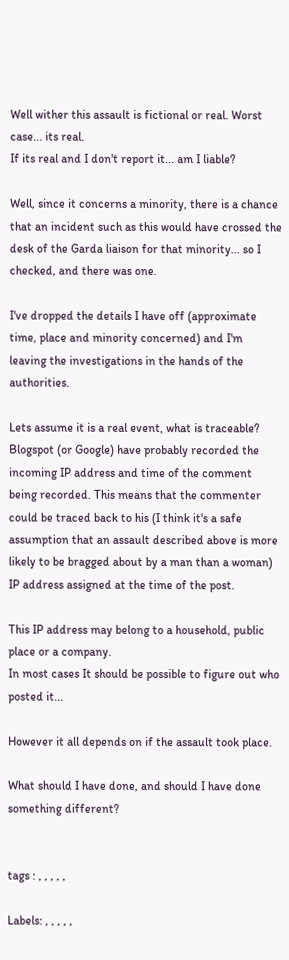Well wither this assault is fictional or real. Worst case... its real.
If its real and I don't report it... am I liable?

Well, since it concerns a minority, there is a chance that an incident such as this would have crossed the desk of the Garda liaison for that minority... so I checked, and there was one.

I've dropped the details I have off (approximate time, place and minority concerned) and I'm leaving the investigations in the hands of the authorities.

Lets assume it is a real event, what is traceable?
Blogspot (or Google) have probably recorded the incoming IP address and time of the comment being recorded. This means that the commenter could be traced back to his (I think it's a safe assumption that an assault described above is more likely to be bragged about by a man than a woman) IP address assigned at the time of the post.

This IP address may belong to a household, public place or a company.
In most cases It should be possible to figure out who posted it...

However it all depends on if the assault took place.

What should I have done, and should I have done something different?


tags : , , , , ,

Labels: , , , , ,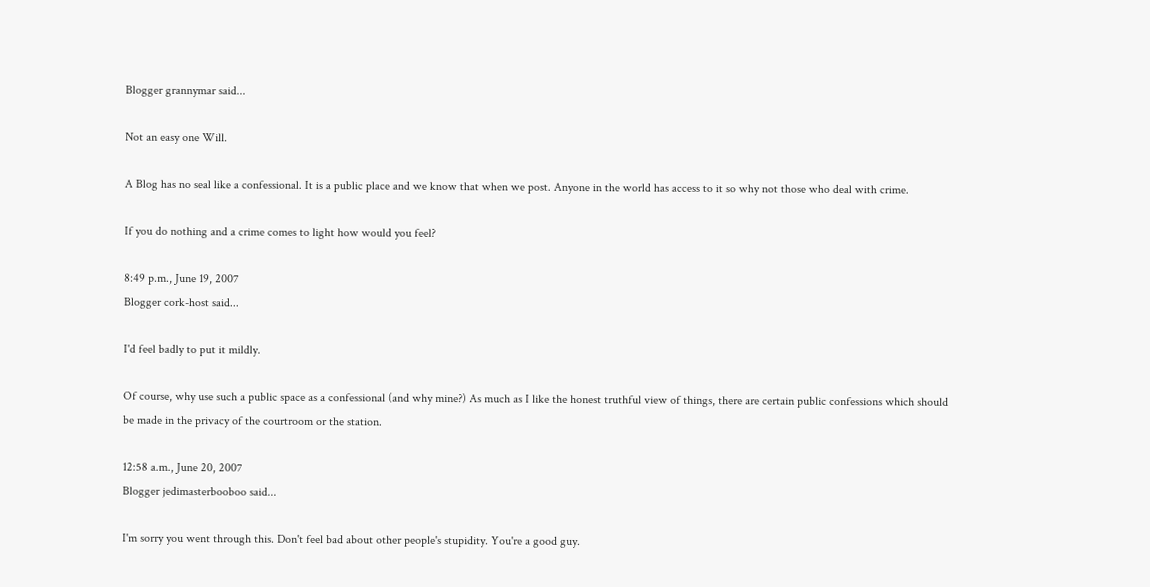Blogger grannymar said...

Not an easy one Will.

A Blog has no seal like a confessional. It is a public place and we know that when we post. Anyone in the world has access to it so why not those who deal with crime.

If you do nothing and a crime comes to light how would you feel?

8:49 p.m., June 19, 2007
Blogger cork-host said...

I'd feel badly to put it mildly.

Of course, why use such a public space as a confessional (and why mine?) As much as I like the honest truthful view of things, there are certain public confessions which should be made in the privacy of the courtroom or the station.

12:58 a.m., June 20, 2007
Blogger jedimasterbooboo said...

I'm sorry you went through this. Don't feel bad about other people's stupidity. You're a good guy.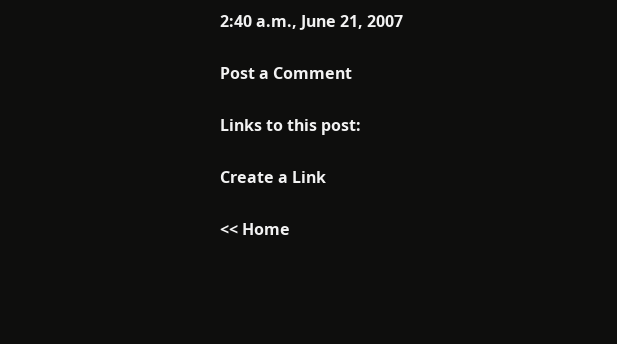2:40 a.m., June 21, 2007

Post a Comment

Links to this post:

Create a Link

<< Home